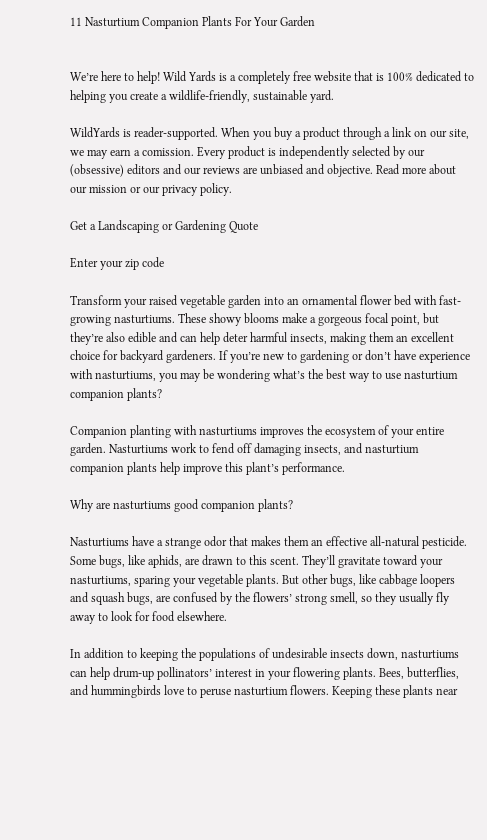11 Nasturtium Companion Plants For Your Garden


We’re here to help! Wild Yards is a completely free website that is 100% dedicated to helping you create a wildlife-friendly, sustainable yard.

WildYards is reader-supported. When you buy a product through a link on our site, we may earn a comission. Every product is independently selected by our (obsessive) editors and our reviews are unbiased and objective. Read more about our mission or our privacy policy.

Get a Landscaping or Gardening Quote

Enter your zip code

Transform your raised vegetable garden into an ornamental flower bed with fast-growing nasturtiums. These showy blooms make a gorgeous focal point, but they’re also edible and can help deter harmful insects, making them an excellent choice for backyard gardeners. If you’re new to gardening or don’t have experience with nasturtiums, you may be wondering what’s the best way to use nasturtium companion plants?

Companion planting with nasturtiums improves the ecosystem of your entire garden. Nasturtiums work to fend off damaging insects, and nasturtium companion plants help improve this plant’s performance.

Why are nasturtiums good companion plants?

Nasturtiums have a strange odor that makes them an effective all-natural pesticide. Some bugs, like aphids, are drawn to this scent. They’ll gravitate toward your nasturtiums, sparing your vegetable plants. But other bugs, like cabbage loopers and squash bugs, are confused by the flowers’ strong smell, so they usually fly away to look for food elsewhere.

In addition to keeping the populations of undesirable insects down, nasturtiums can help drum-up pollinators’ interest in your flowering plants. Bees, butterflies, and hummingbirds love to peruse nasturtium flowers. Keeping these plants near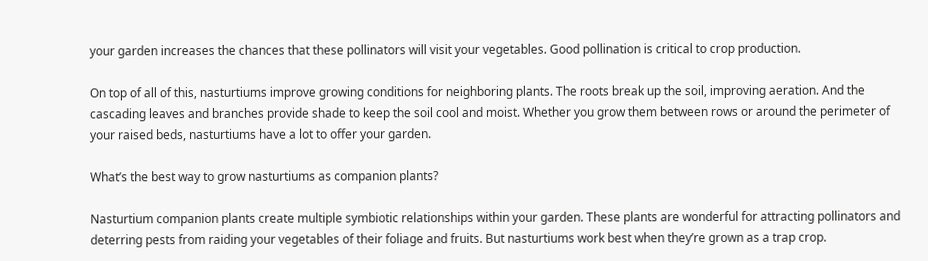your garden increases the chances that these pollinators will visit your vegetables. Good pollination is critical to crop production.

On top of all of this, nasturtiums improve growing conditions for neighboring plants. The roots break up the soil, improving aeration. And the cascading leaves and branches provide shade to keep the soil cool and moist. Whether you grow them between rows or around the perimeter of your raised beds, nasturtiums have a lot to offer your garden.

What’s the best way to grow nasturtiums as companion plants?

Nasturtium companion plants create multiple symbiotic relationships within your garden. These plants are wonderful for attracting pollinators and deterring pests from raiding your vegetables of their foliage and fruits. But nasturtiums work best when they’re grown as a trap crop.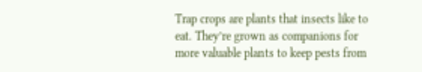Trap crops are plants that insects like to eat. They’re grown as companions for more valuable plants to keep pests from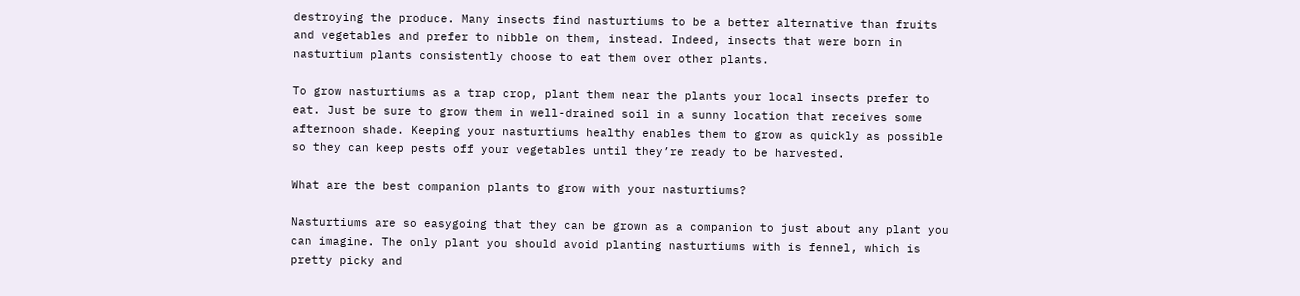destroying the produce. Many insects find nasturtiums to be a better alternative than fruits and vegetables and prefer to nibble on them, instead. Indeed, insects that were born in nasturtium plants consistently choose to eat them over other plants.

To grow nasturtiums as a trap crop, plant them near the plants your local insects prefer to eat. Just be sure to grow them in well-drained soil in a sunny location that receives some afternoon shade. Keeping your nasturtiums healthy enables them to grow as quickly as possible so they can keep pests off your vegetables until they’re ready to be harvested.

What are the best companion plants to grow with your nasturtiums?

Nasturtiums are so easygoing that they can be grown as a companion to just about any plant you can imagine. The only plant you should avoid planting nasturtiums with is fennel, which is pretty picky and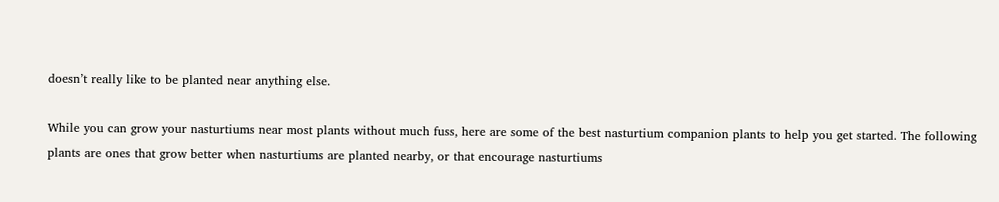doesn’t really like to be planted near anything else.

While you can grow your nasturtiums near most plants without much fuss, here are some of the best nasturtium companion plants to help you get started. The following plants are ones that grow better when nasturtiums are planted nearby, or that encourage nasturtiums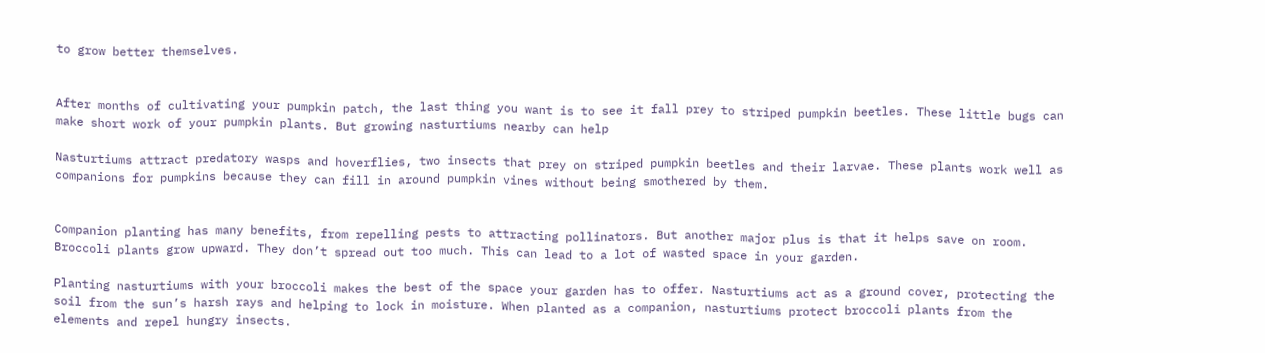to grow better themselves.


After months of cultivating your pumpkin patch, the last thing you want is to see it fall prey to striped pumpkin beetles. These little bugs can make short work of your pumpkin plants. But growing nasturtiums nearby can help

Nasturtiums attract predatory wasps and hoverflies, two insects that prey on striped pumpkin beetles and their larvae. These plants work well as companions for pumpkins because they can fill in around pumpkin vines without being smothered by them.


Companion planting has many benefits, from repelling pests to attracting pollinators. But another major plus is that it helps save on room. Broccoli plants grow upward. They don’t spread out too much. This can lead to a lot of wasted space in your garden.

Planting nasturtiums with your broccoli makes the best of the space your garden has to offer. Nasturtiums act as a ground cover, protecting the soil from the sun’s harsh rays and helping to lock in moisture. When planted as a companion, nasturtiums protect broccoli plants from the elements and repel hungry insects.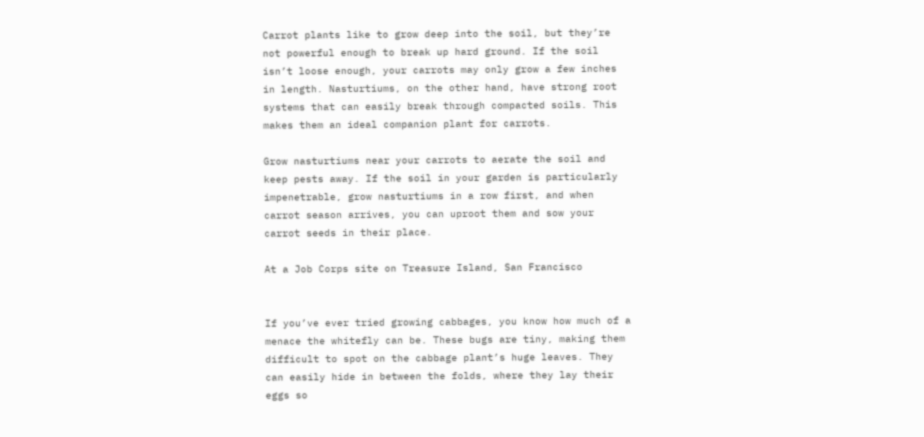Carrot plants like to grow deep into the soil, but they’re not powerful enough to break up hard ground. If the soil isn’t loose enough, your carrots may only grow a few inches in length. Nasturtiums, on the other hand, have strong root systems that can easily break through compacted soils. This makes them an ideal companion plant for carrots.

Grow nasturtiums near your carrots to aerate the soil and keep pests away. If the soil in your garden is particularly impenetrable, grow nasturtiums in a row first, and when carrot season arrives, you can uproot them and sow your carrot seeds in their place.

At a Job Corps site on Treasure Island, San Francisco


If you’ve ever tried growing cabbages, you know how much of a menace the whitefly can be. These bugs are tiny, making them difficult to spot on the cabbage plant’s huge leaves. They can easily hide in between the folds, where they lay their eggs so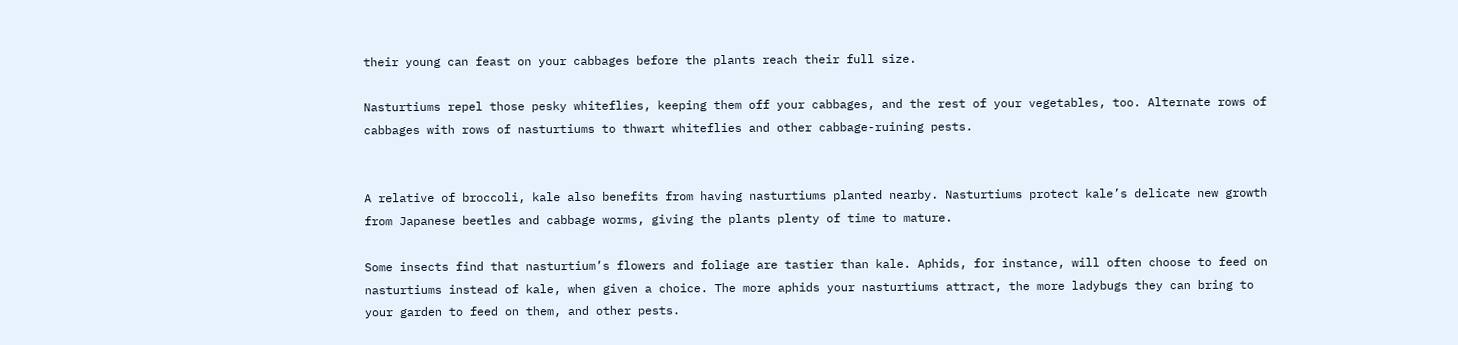their young can feast on your cabbages before the plants reach their full size.

Nasturtiums repel those pesky whiteflies, keeping them off your cabbages, and the rest of your vegetables, too. Alternate rows of cabbages with rows of nasturtiums to thwart whiteflies and other cabbage-ruining pests.


A relative of broccoli, kale also benefits from having nasturtiums planted nearby. Nasturtiums protect kale’s delicate new growth from Japanese beetles and cabbage worms, giving the plants plenty of time to mature.

Some insects find that nasturtium’s flowers and foliage are tastier than kale. Aphids, for instance, will often choose to feed on nasturtiums instead of kale, when given a choice. The more aphids your nasturtiums attract, the more ladybugs they can bring to your garden to feed on them, and other pests.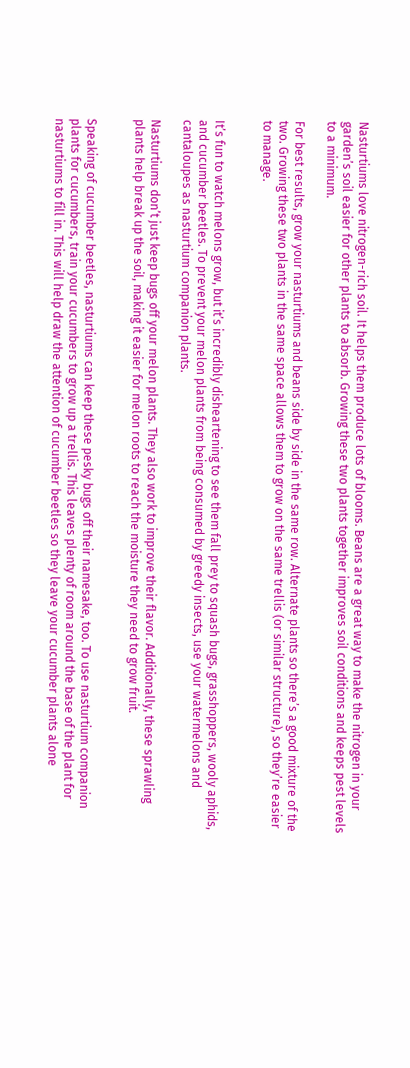Nasturtiums love nitrogen-rich soil. It helps them produce lots of blooms. Beans are a great way to make the nitrogen in your garden’s soil easier for other plants to absorb. Growing these two plants together improves soil conditions and keeps pest levels to a minimum.

For best results, grow your nasturtiums and beans side by side in the same row. Alternate plants so there’s a good mixture of the two. Growing these two plants in the same space allows them to grow on the same trellis (or similar structure), so they’re easier to manage.


It’s fun to watch melons grow, but it’s incredibly disheartening to see them fall prey to squash bugs, grasshoppers, wooly aphids, and cucumber beetles. To prevent your melon plants from being consumed by greedy insects, use your watermelons and cantaloupes as nasturtium companion plants.

Nasturtiums don’t just keep bugs off your melon plants. They also work to improve their flavor. Additionally, these sprawling plants help break up the soil, making it easier for melon roots to reach the moisture they need to grow fruit.


Speaking of cucumber beetles, nasturtiums can keep these pesky bugs off their namesake, too. To use nasturtium companion plants for cucumbers, train your cucumbers to grow up a trellis. This leaves plenty of room around the base of the plant for nasturtiums to fill in. This will help draw the attention of cucumber beetles so they leave your cucumber plants alone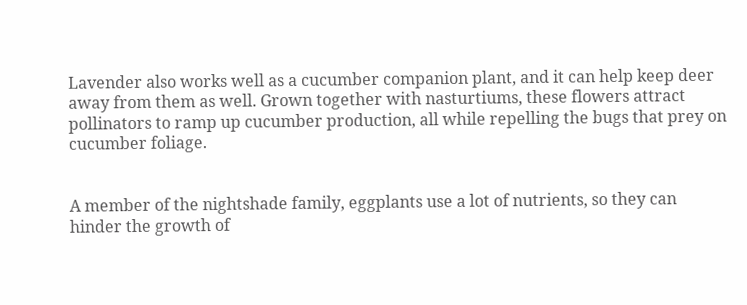Lavender also works well as a cucumber companion plant, and it can help keep deer away from them as well. Grown together with nasturtiums, these flowers attract pollinators to ramp up cucumber production, all while repelling the bugs that prey on cucumber foliage.


A member of the nightshade family, eggplants use a lot of nutrients, so they can hinder the growth of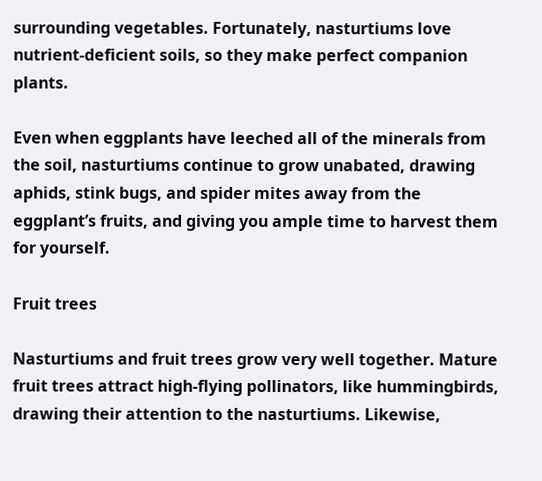surrounding vegetables. Fortunately, nasturtiums love nutrient-deficient soils, so they make perfect companion plants.

Even when eggplants have leeched all of the minerals from the soil, nasturtiums continue to grow unabated, drawing aphids, stink bugs, and spider mites away from the eggplant’s fruits, and giving you ample time to harvest them for yourself.

Fruit trees

Nasturtiums and fruit trees grow very well together. Mature fruit trees attract high-flying pollinators, like hummingbirds, drawing their attention to the nasturtiums. Likewise,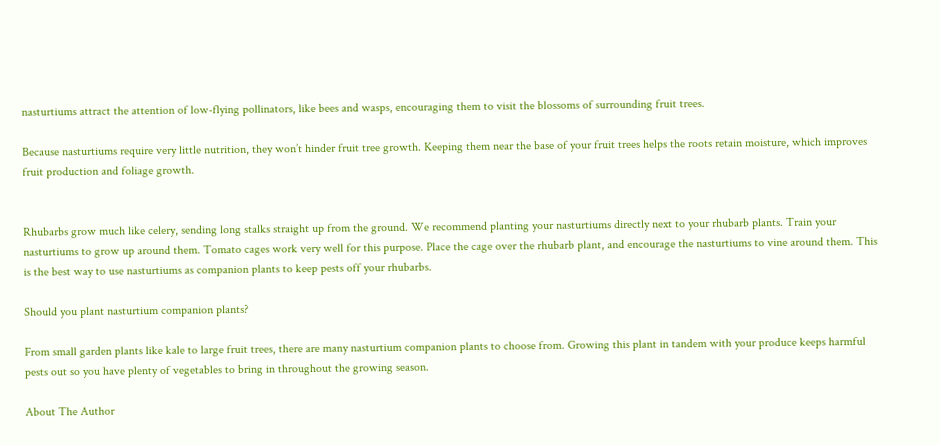nasturtiums attract the attention of low-flying pollinators, like bees and wasps, encouraging them to visit the blossoms of surrounding fruit trees.

Because nasturtiums require very little nutrition, they won’t hinder fruit tree growth. Keeping them near the base of your fruit trees helps the roots retain moisture, which improves fruit production and foliage growth.


Rhubarbs grow much like celery, sending long stalks straight up from the ground. We recommend planting your nasturtiums directly next to your rhubarb plants. Train your nasturtiums to grow up around them. Tomato cages work very well for this purpose. Place the cage over the rhubarb plant, and encourage the nasturtiums to vine around them. This is the best way to use nasturtiums as companion plants to keep pests off your rhubarbs.

Should you plant nasturtium companion plants?

From small garden plants like kale to large fruit trees, there are many nasturtium companion plants to choose from. Growing this plant in tandem with your produce keeps harmful pests out so you have plenty of vegetables to bring in throughout the growing season.

About The Author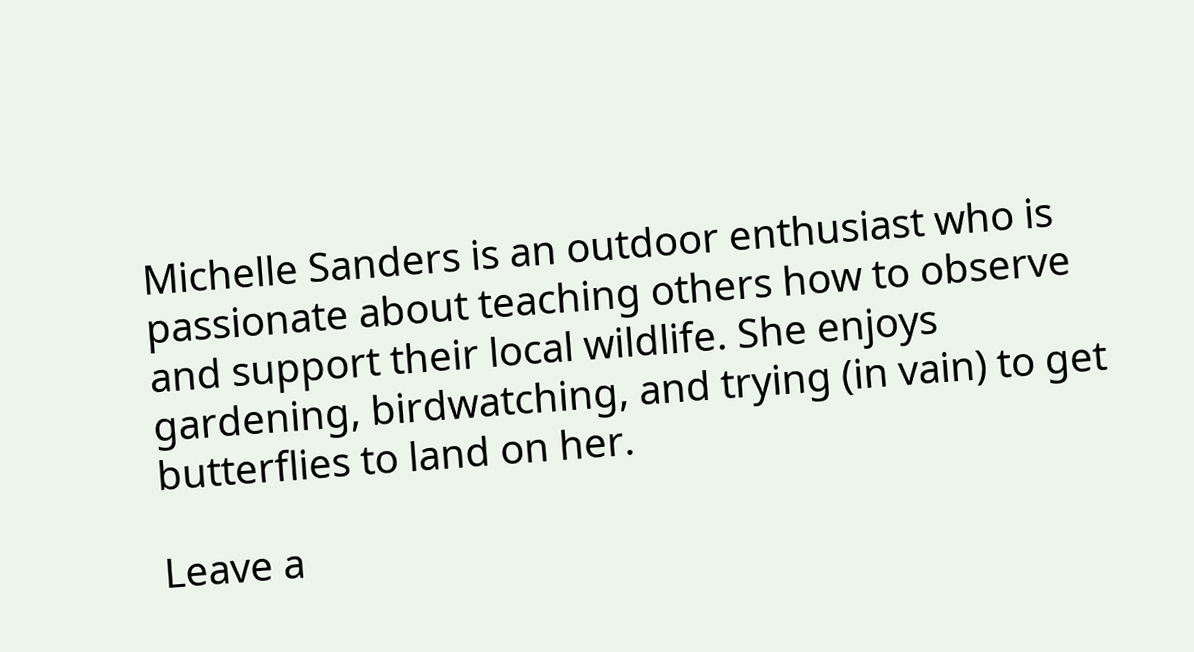Michelle Sanders is an outdoor enthusiast who is passionate about teaching others how to observe and support their local wildlife. She enjoys gardening, birdwatching, and trying (in vain) to get butterflies to land on her.

Leave a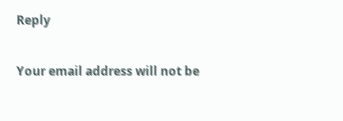Reply

Your email address will not be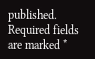published. Required fields are marked *